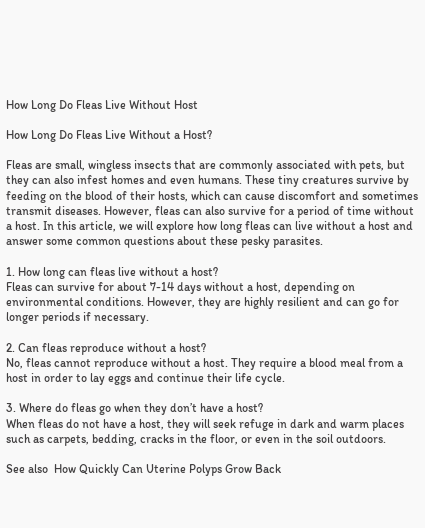How Long Do Fleas Live Without Host

How Long Do Fleas Live Without a Host?

Fleas are small, wingless insects that are commonly associated with pets, but they can also infest homes and even humans. These tiny creatures survive by feeding on the blood of their hosts, which can cause discomfort and sometimes transmit diseases. However, fleas can also survive for a period of time without a host. In this article, we will explore how long fleas can live without a host and answer some common questions about these pesky parasites.

1. How long can fleas live without a host?
Fleas can survive for about 7-14 days without a host, depending on environmental conditions. However, they are highly resilient and can go for longer periods if necessary.

2. Can fleas reproduce without a host?
No, fleas cannot reproduce without a host. They require a blood meal from a host in order to lay eggs and continue their life cycle.

3. Where do fleas go when they don’t have a host?
When fleas do not have a host, they will seek refuge in dark and warm places such as carpets, bedding, cracks in the floor, or even in the soil outdoors.

See also  How Quickly Can Uterine Polyps Grow Back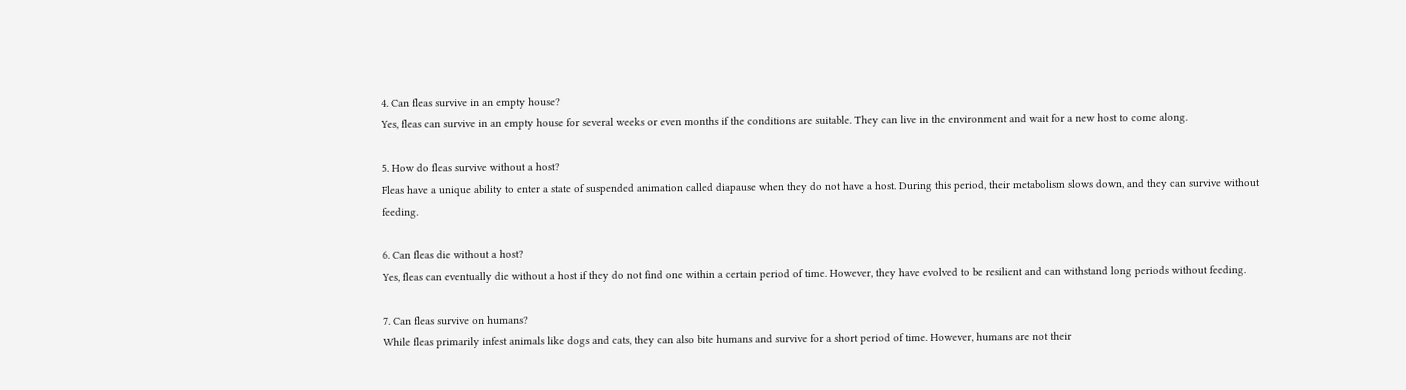4. Can fleas survive in an empty house?
Yes, fleas can survive in an empty house for several weeks or even months if the conditions are suitable. They can live in the environment and wait for a new host to come along.

5. How do fleas survive without a host?
Fleas have a unique ability to enter a state of suspended animation called diapause when they do not have a host. During this period, their metabolism slows down, and they can survive without feeding.

6. Can fleas die without a host?
Yes, fleas can eventually die without a host if they do not find one within a certain period of time. However, they have evolved to be resilient and can withstand long periods without feeding.

7. Can fleas survive on humans?
While fleas primarily infest animals like dogs and cats, they can also bite humans and survive for a short period of time. However, humans are not their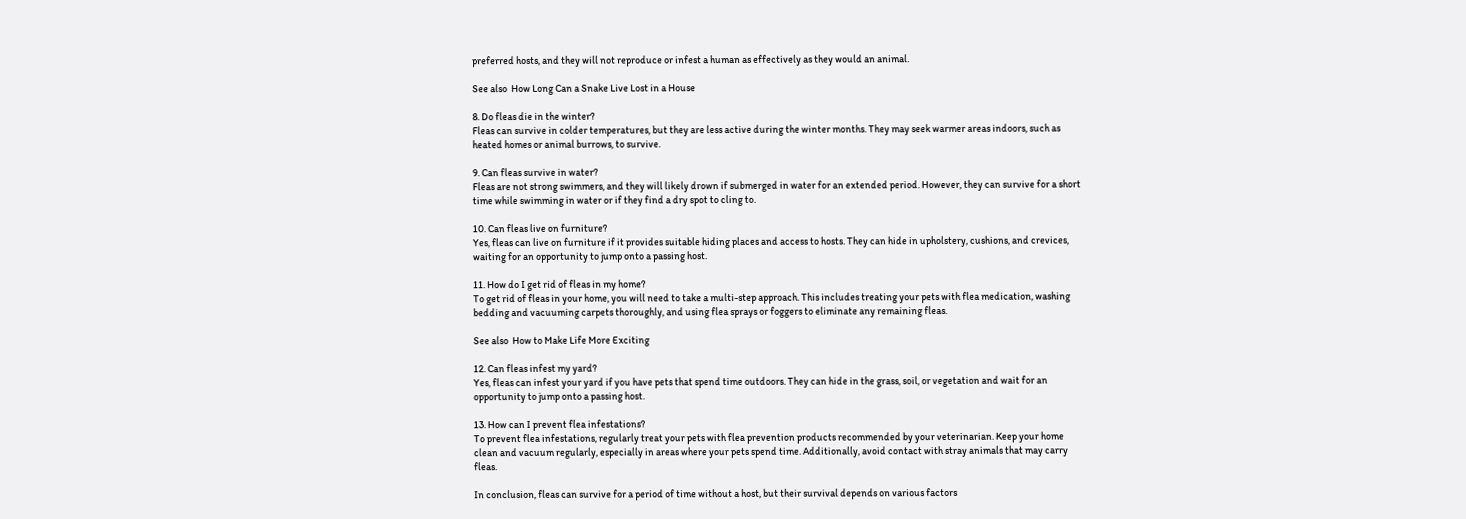preferred hosts, and they will not reproduce or infest a human as effectively as they would an animal.

See also  How Long Can a Snake Live Lost in a House

8. Do fleas die in the winter?
Fleas can survive in colder temperatures, but they are less active during the winter months. They may seek warmer areas indoors, such as heated homes or animal burrows, to survive.

9. Can fleas survive in water?
Fleas are not strong swimmers, and they will likely drown if submerged in water for an extended period. However, they can survive for a short time while swimming in water or if they find a dry spot to cling to.

10. Can fleas live on furniture?
Yes, fleas can live on furniture if it provides suitable hiding places and access to hosts. They can hide in upholstery, cushions, and crevices, waiting for an opportunity to jump onto a passing host.

11. How do I get rid of fleas in my home?
To get rid of fleas in your home, you will need to take a multi-step approach. This includes treating your pets with flea medication, washing bedding and vacuuming carpets thoroughly, and using flea sprays or foggers to eliminate any remaining fleas.

See also  How to Make Life More Exciting

12. Can fleas infest my yard?
Yes, fleas can infest your yard if you have pets that spend time outdoors. They can hide in the grass, soil, or vegetation and wait for an opportunity to jump onto a passing host.

13. How can I prevent flea infestations?
To prevent flea infestations, regularly treat your pets with flea prevention products recommended by your veterinarian. Keep your home clean and vacuum regularly, especially in areas where your pets spend time. Additionally, avoid contact with stray animals that may carry fleas.

In conclusion, fleas can survive for a period of time without a host, but their survival depends on various factors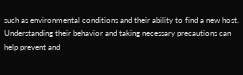such as environmental conditions and their ability to find a new host. Understanding their behavior and taking necessary precautions can help prevent and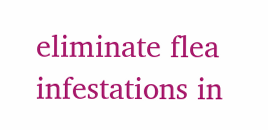eliminate flea infestations in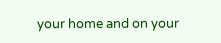your home and on your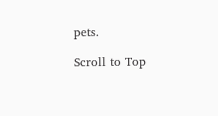pets.

Scroll to Top